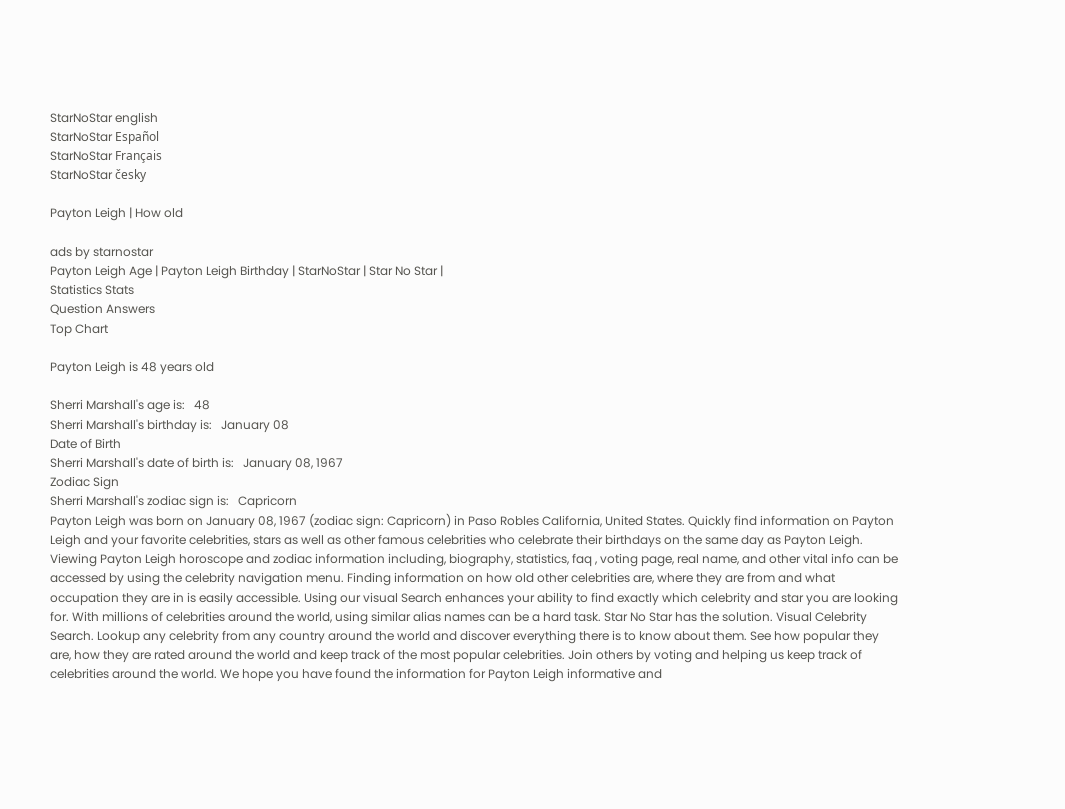StarNoStar english
StarNoStar Español
StarNoStar Français
StarNoStar česky

Payton Leigh | How old

ads by starnostar
Payton Leigh Age | Payton Leigh Birthday | StarNoStar | Star No Star |
Statistics Stats
Question Answers
Top Chart

Payton Leigh is 48 years old

Sherri Marshall's age is:   48
Sherri Marshall's birthday is:   January 08
Date of Birth
Sherri Marshall's date of birth is:   January 08, 1967
Zodiac Sign
Sherri Marshall's zodiac sign is:   Capricorn
Payton Leigh was born on January 08, 1967 (zodiac sign: Capricorn) in Paso Robles California, United States. Quickly find information on Payton Leigh and your favorite celebrities, stars as well as other famous celebrities who celebrate their birthdays on the same day as Payton Leigh. Viewing Payton Leigh horoscope and zodiac information including, biography, statistics, faq , voting page, real name, and other vital info can be accessed by using the celebrity navigation menu. Finding information on how old other celebrities are, where they are from and what occupation they are in is easily accessible. Using our visual Search enhances your ability to find exactly which celebrity and star you are looking for. With millions of celebrities around the world, using similar alias names can be a hard task. Star No Star has the solution. Visual Celebrity Search. Lookup any celebrity from any country around the world and discover everything there is to know about them. See how popular they are, how they are rated around the world and keep track of the most popular celebrities. Join others by voting and helping us keep track of celebrities around the world. We hope you have found the information for Payton Leigh informative and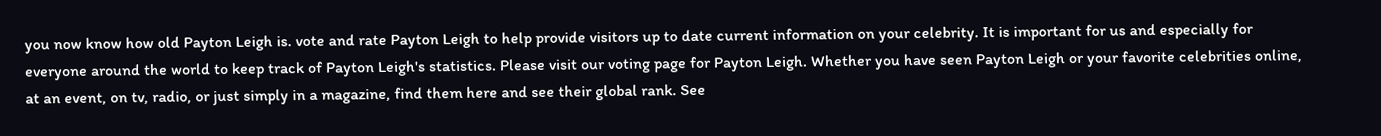you now know how old Payton Leigh is. vote and rate Payton Leigh to help provide visitors up to date current information on your celebrity. It is important for us and especially for everyone around the world to keep track of Payton Leigh's statistics. Please visit our voting page for Payton Leigh. Whether you have seen Payton Leigh or your favorite celebrities online, at an event, on tv, radio, or just simply in a magazine, find them here and see their global rank. See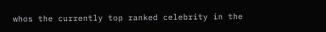whos the currently top ranked celebrity in the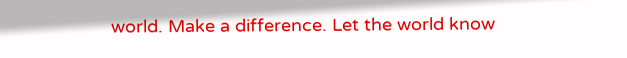world. Make a difference. Let the world know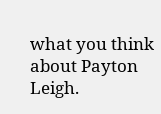what you think about Payton Leigh.